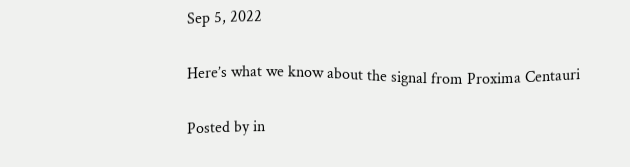Sep 5, 2022

Here’s what we know about the signal from Proxima Centauri

Posted by in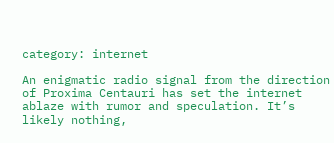category: internet

An enigmatic radio signal from the direction of Proxima Centauri has set the internet ablaze with rumor and speculation. It’s likely nothing,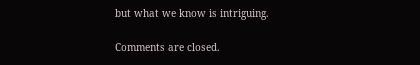but what we know is intriguing.

Comments are closed.